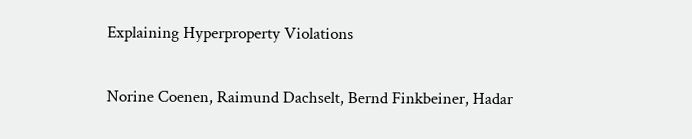Explaining Hyperproperty Violations

Norine Coenen, Raimund Dachselt, Bernd Finkbeiner, Hadar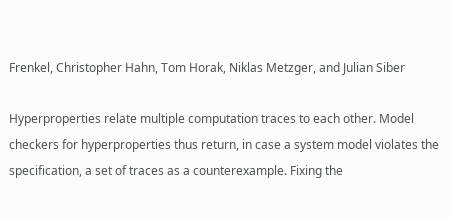Frenkel, Christopher Hahn, Tom Horak, Niklas Metzger, and Julian Siber

Hyperproperties relate multiple computation traces to each other. Model checkers for hyperproperties thus return, in case a system model violates the specification, a set of traces as a counterexample. Fixing the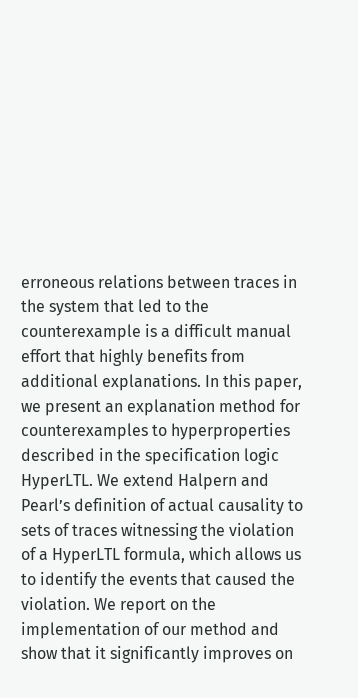erroneous relations between traces in the system that led to the counterexample is a difficult manual effort that highly benefits from additional explanations. In this paper, we present an explanation method for counterexamples to hyperproperties described in the specification logic HyperLTL. We extend Halpern and Pearl’s definition of actual causality to sets of traces witnessing the violation of a HyperLTL formula, which allows us to identify the events that caused the violation. We report on the implementation of our method and show that it significantly improves on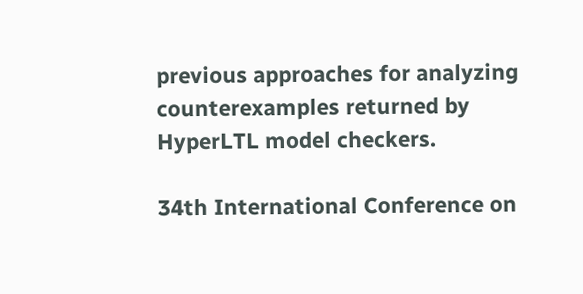previous approaches for analyzing counterexamples returned by HyperLTL model checkers.

34th International Conference on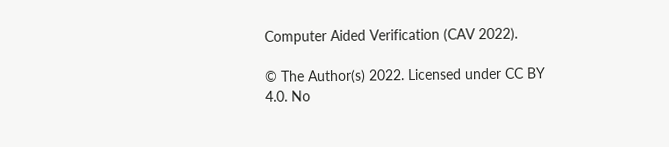Computer Aided Verification (CAV 2022).

© The Author(s) 2022. Licensed under CC BY 4.0. No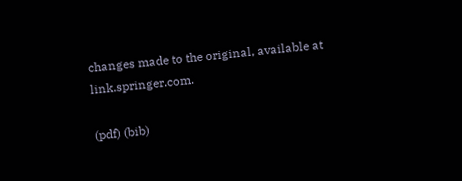changes made to the original, available at link.springer.com.

(pdf) (bib)